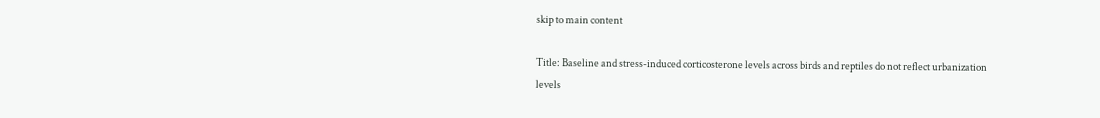skip to main content

Title: Baseline and stress-induced corticosterone levels across birds and reptiles do not reflect urbanization levels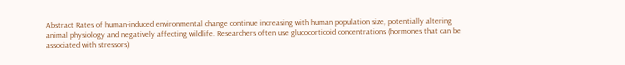Abstract Rates of human-induced environmental change continue increasing with human population size, potentially altering animal physiology and negatively affecting wildlife. Researchers often use glucocorticoid concentrations (hormones that can be associated with stressors)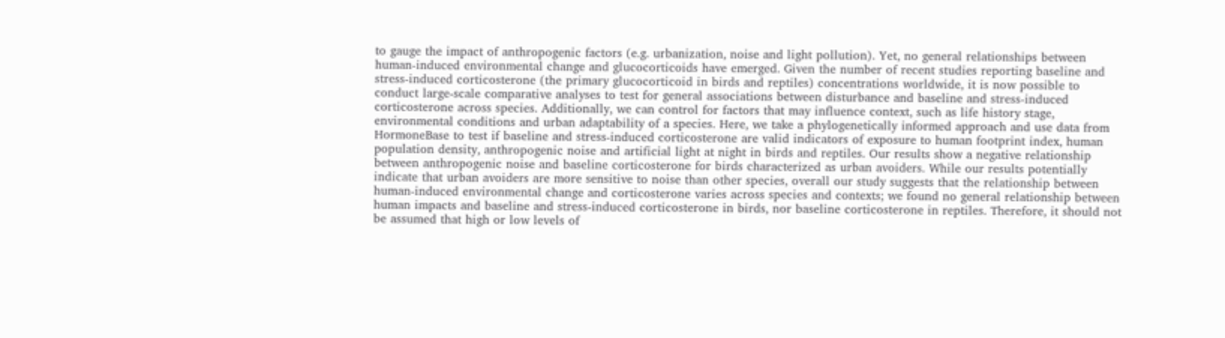to gauge the impact of anthropogenic factors (e.g. urbanization, noise and light pollution). Yet, no general relationships between human-induced environmental change and glucocorticoids have emerged. Given the number of recent studies reporting baseline and stress-induced corticosterone (the primary glucocorticoid in birds and reptiles) concentrations worldwide, it is now possible to conduct large-scale comparative analyses to test for general associations between disturbance and baseline and stress-induced corticosterone across species. Additionally, we can control for factors that may influence context, such as life history stage, environmental conditions and urban adaptability of a species. Here, we take a phylogenetically informed approach and use data from HormoneBase to test if baseline and stress-induced corticosterone are valid indicators of exposure to human footprint index, human population density, anthropogenic noise and artificial light at night in birds and reptiles. Our results show a negative relationship between anthropogenic noise and baseline corticosterone for birds characterized as urban avoiders. While our results potentially indicate that urban avoiders are more sensitive to noise than other species, overall our study suggests that the relationship between human-induced environmental change and corticosterone varies across species and contexts; we found no general relationship between human impacts and baseline and stress-induced corticosterone in birds, nor baseline corticosterone in reptiles. Therefore, it should not be assumed that high or low levels of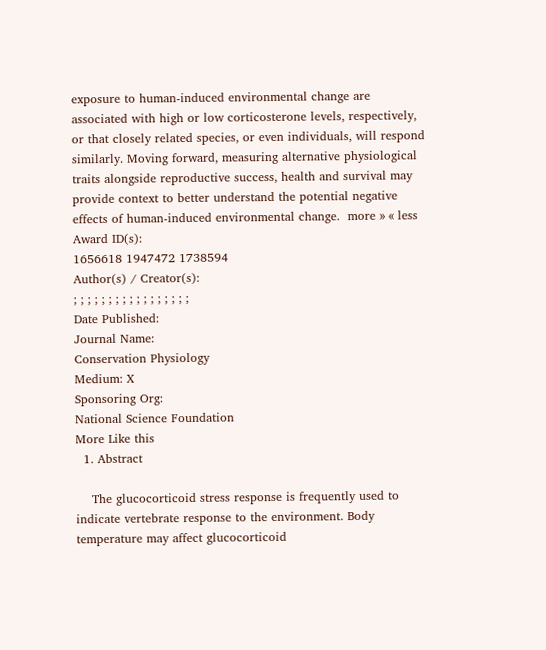exposure to human-induced environmental change are associated with high or low corticosterone levels, respectively, or that closely related species, or even individuals, will respond similarly. Moving forward, measuring alternative physiological traits alongside reproductive success, health and survival may provide context to better understand the potential negative effects of human-induced environmental change.  more » « less
Award ID(s):
1656618 1947472 1738594
Author(s) / Creator(s):
; ; ; ; ; ; ; ; ; ; ; ; ; ; ; ; ;
Date Published:
Journal Name:
Conservation Physiology
Medium: X
Sponsoring Org:
National Science Foundation
More Like this
  1. Abstract

    The glucocorticoid stress response is frequently used to indicate vertebrate response to the environment. Body temperature may affect glucocorticoid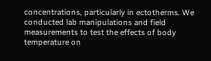concentrations, particularly in ectotherms. We conducted lab manipulations and field measurements to test the effects of body temperature on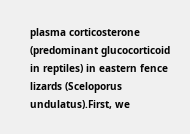plasma corticosterone (predominant glucocorticoid in reptiles) in eastern fence lizards (Sceloporus undulatus).First, we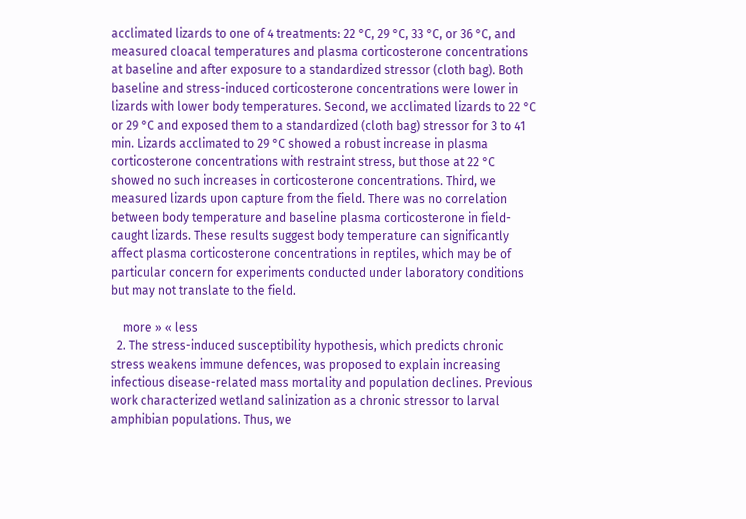acclimated lizards to one of 4 treatments: 22 °C, 29 °C, 33 °C, or 36 °C, and measured cloacal temperatures and plasma corticosterone concentrations at baseline and after exposure to a standardized stressor (cloth bag). Both baseline and stress-induced corticosterone concentrations were lower in lizards with lower body temperatures. Second, we acclimated lizards to 22 °C or 29 °C and exposed them to a standardized (cloth bag) stressor for 3 to 41 min. Lizards acclimated to 29 °C showed a robust increase in plasma corticosterone concentrations with restraint stress, but those at 22 °C showed no such increases in corticosterone concentrations. Third, we measured lizards upon capture from the field. There was no correlation between body temperature and baseline plasma corticosterone in field-caught lizards. These results suggest body temperature can significantly affect plasma corticosterone concentrations in reptiles, which may be of particular concern for experiments conducted under laboratory conditions but may not translate to the field.

    more » « less
  2. The stress-induced susceptibility hypothesis, which predicts chronic stress weakens immune defences, was proposed to explain increasing infectious disease-related mass mortality and population declines. Previous work characterized wetland salinization as a chronic stressor to larval amphibian populations. Thus, we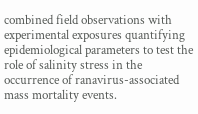combined field observations with experimental exposures quantifying epidemiological parameters to test the role of salinity stress in the occurrence of ranavirus-associated mass mortality events.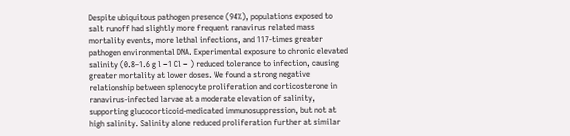Despite ubiquitous pathogen presence (94%), populations exposed to salt runoff had slightly more frequent ranavirus related mass mortality events, more lethal infections, and 117-times greater pathogen environmental DNA. Experimental exposure to chronic elevated salinity (0.8–1.6 g l −1 Cl − ) reduced tolerance to infection, causing greater mortality at lower doses. We found a strong negative relationship between splenocyte proliferation and corticosterone in ranavirus-infected larvae at a moderate elevation of salinity, supporting glucocorticoid-medicated immunosuppression, but not at high salinity. Salinity alone reduced proliferation further at similar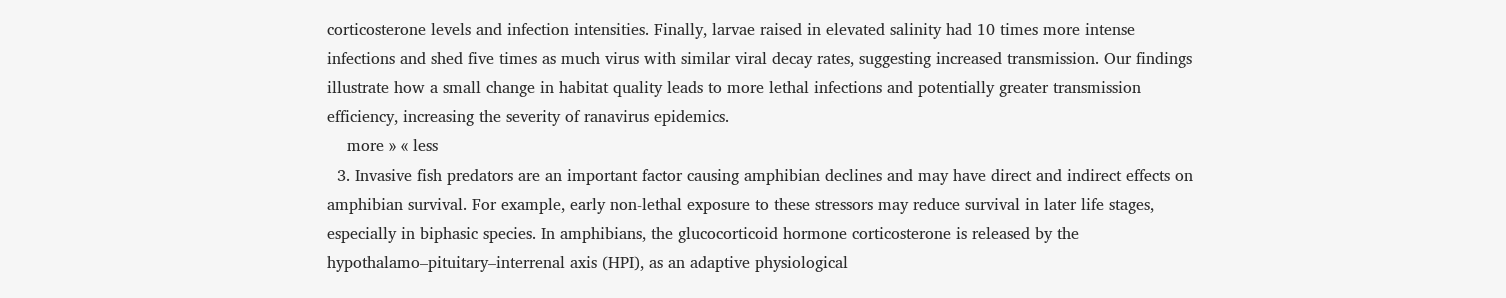corticosterone levels and infection intensities. Finally, larvae raised in elevated salinity had 10 times more intense infections and shed five times as much virus with similar viral decay rates, suggesting increased transmission. Our findings illustrate how a small change in habitat quality leads to more lethal infections and potentially greater transmission efficiency, increasing the severity of ranavirus epidemics.
    more » « less
  3. Invasive fish predators are an important factor causing amphibian declines and may have direct and indirect effects on amphibian survival. For example, early non-lethal exposure to these stressors may reduce survival in later life stages, especially in biphasic species. In amphibians, the glucocorticoid hormone corticosterone is released by the hypothalamo–pituitary–interrenal axis (HPI), as an adaptive physiological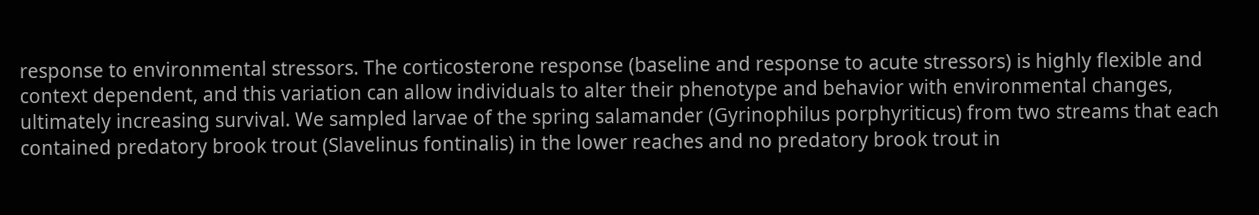response to environmental stressors. The corticosterone response (baseline and response to acute stressors) is highly flexible and context dependent, and this variation can allow individuals to alter their phenotype and behavior with environmental changes, ultimately increasing survival. We sampled larvae of the spring salamander (Gyrinophilus porphyriticus) from two streams that each contained predatory brook trout (Slavelinus fontinalis) in the lower reaches and no predatory brook trout in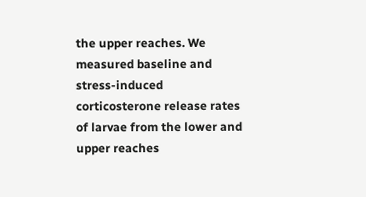the upper reaches. We measured baseline and stress-induced corticosterone release rates of larvae from the lower and upper reaches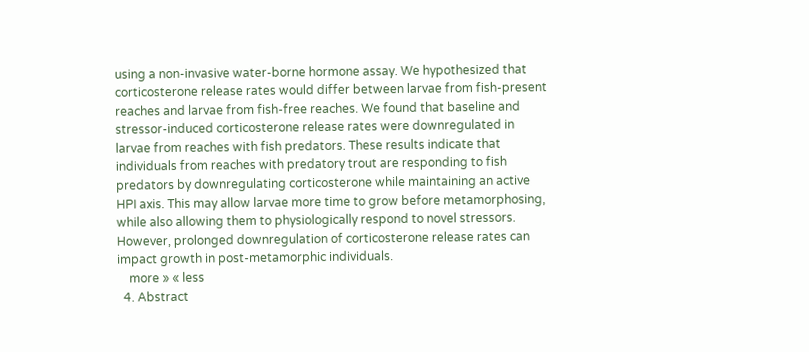using a non-invasive water-borne hormone assay. We hypothesized that corticosterone release rates would differ between larvae from fish-present reaches and larvae from fish-free reaches. We found that baseline and stressor-induced corticosterone release rates were downregulated in larvae from reaches with fish predators. These results indicate that individuals from reaches with predatory trout are responding to fish predators by downregulating corticosterone while maintaining an active HPI axis. This may allow larvae more time to grow before metamorphosing, while also allowing them to physiologically respond to novel stressors. However, prolonged downregulation of corticosterone release rates can impact growth in post-metamorphic individuals.
    more » « less
  4. Abstract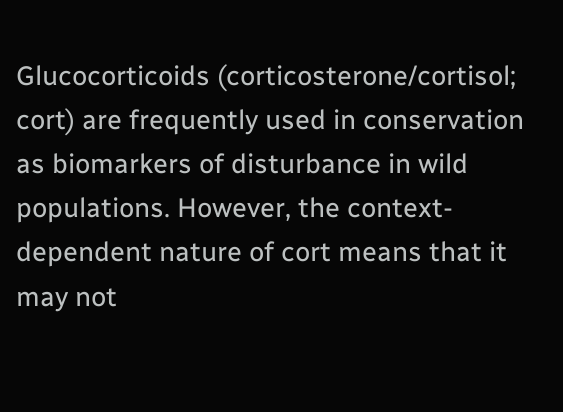Glucocorticoids (corticosterone/cortisol; cort) are frequently used in conservation as biomarkers of disturbance in wild populations. However, the context‐dependent nature of cort means that it may not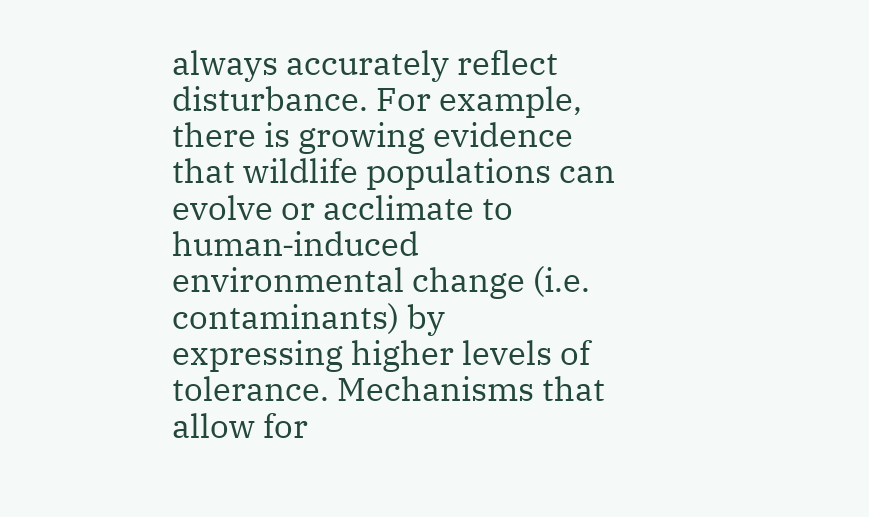always accurately reflect disturbance. For example, there is growing evidence that wildlife populations can evolve or acclimate to human‐induced environmental change (i.e. contaminants) by expressing higher levels of tolerance. Mechanisms that allow for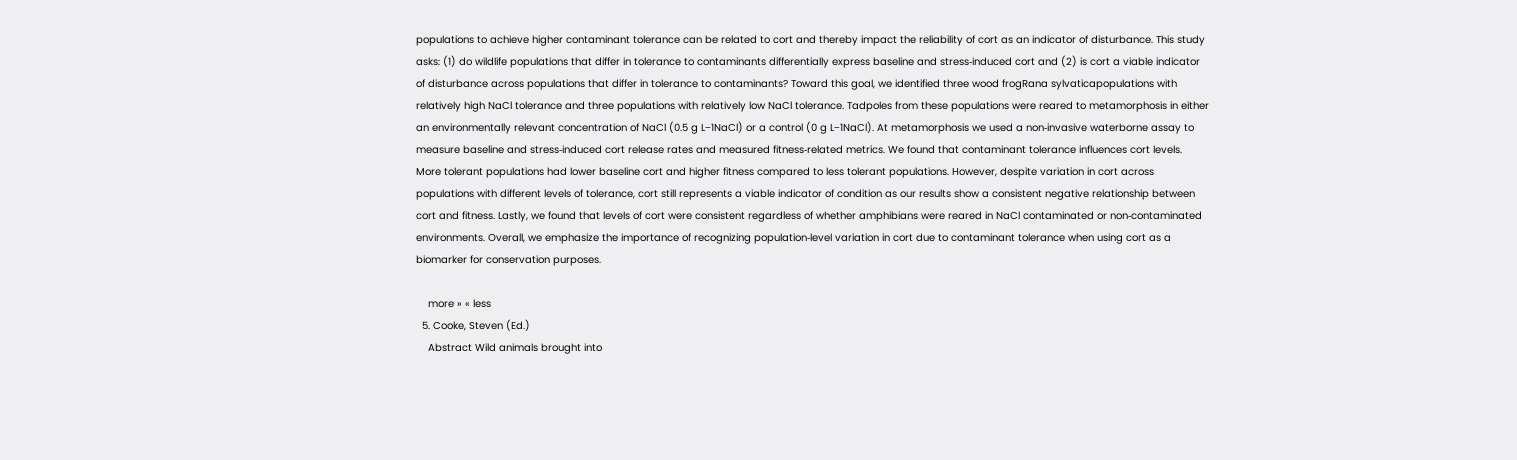populations to achieve higher contaminant tolerance can be related to cort and thereby impact the reliability of cort as an indicator of disturbance. This study asks: (1) do wildlife populations that differ in tolerance to contaminants differentially express baseline and stress‐induced cort and (2) is cort a viable indicator of disturbance across populations that differ in tolerance to contaminants? Toward this goal, we identified three wood frogRana sylvaticapopulations with relatively high NaCl tolerance and three populations with relatively low NaCl tolerance. Tadpoles from these populations were reared to metamorphosis in either an environmentally relevant concentration of NaCl (0.5 g L−1NaCl) or a control (0 g L−1NaCl). At metamorphosis we used a non‐invasive waterborne assay to measure baseline and stress‐induced cort release rates and measured fitness‐related metrics. We found that contaminant tolerance influences cort levels. More tolerant populations had lower baseline cort and higher fitness compared to less tolerant populations. However, despite variation in cort across populations with different levels of tolerance, cort still represents a viable indicator of condition as our results show a consistent negative relationship between cort and fitness. Lastly, we found that levels of cort were consistent regardless of whether amphibians were reared in NaCl contaminated or non‐contaminated environments. Overall, we emphasize the importance of recognizing population‐level variation in cort due to contaminant tolerance when using cort as a biomarker for conservation purposes.

    more » « less
  5. Cooke, Steven (Ed.)
    Abstract Wild animals brought into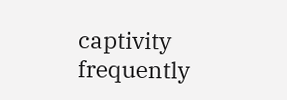captivity frequently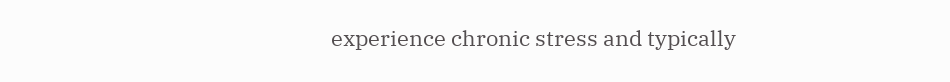experience chronic stress and typically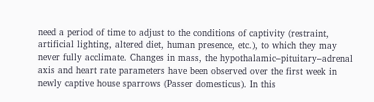need a period of time to adjust to the conditions of captivity (restraint, artificial lighting, altered diet, human presence, etc.), to which they may never fully acclimate. Changes in mass, the hypothalamic–pituitary–adrenal axis and heart rate parameters have been observed over the first week in newly captive house sparrows (Passer domesticus). In this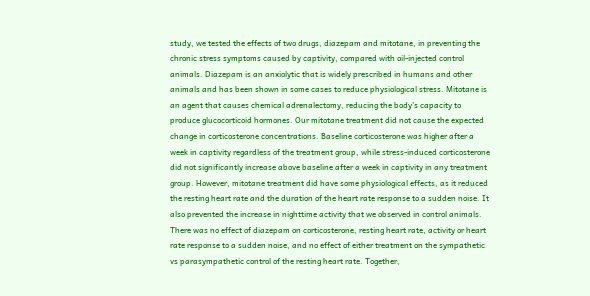study, we tested the effects of two drugs, diazepam and mitotane, in preventing the chronic stress symptoms caused by captivity, compared with oil-injected control animals. Diazepam is an anxiolytic that is widely prescribed in humans and other animals and has been shown in some cases to reduce physiological stress. Mitotane is an agent that causes chemical adrenalectomy, reducing the body’s capacity to produce glucocorticoid hormones. Our mitotane treatment did not cause the expected change in corticosterone concentrations. Baseline corticosterone was higher after a week in captivity regardless of the treatment group, while stress-induced corticosterone did not significantly increase above baseline after a week in captivity in any treatment group. However, mitotane treatment did have some physiological effects, as it reduced the resting heart rate and the duration of the heart rate response to a sudden noise. It also prevented the increase in nighttime activity that we observed in control animals. There was no effect of diazepam on corticosterone, resting heart rate, activity or heart rate response to a sudden noise, and no effect of either treatment on the sympathetic vs parasympathetic control of the resting heart rate. Together,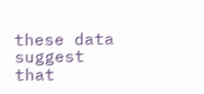these data suggest that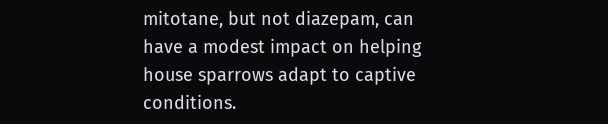mitotane, but not diazepam, can have a modest impact on helping house sparrows adapt to captive conditions.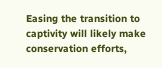Easing the transition to captivity will likely make conservation efforts,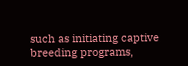such as initiating captive breeding programs,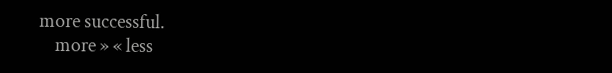more successful.
    more » « less